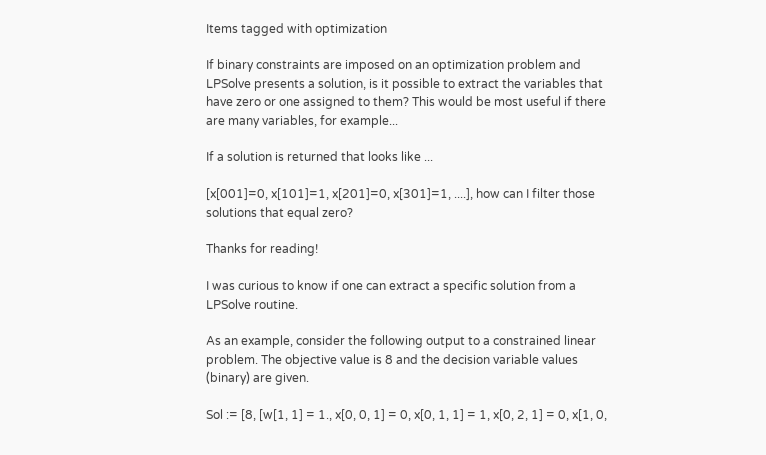Items tagged with optimization

If binary constraints are imposed on an optimization problem and LPSolve presents a solution, is it possible to extract the variables that have zero or one assigned to them? This would be most useful if there are many variables, for example...

If a solution is returned that looks like ...

[x[001]=0, x[101]=1, x[201]=0, x[301]=1, ....], how can I filter those solutions that equal zero?

Thanks for reading!

I was curious to know if one can extract a specific solution from a LPSolve routine.

As an example, consider the following output to a constrained linear problem. The objective value is 8 and the decision variable values (binary) are given.

Sol := [8, [w[1, 1] = 1., x[0, 0, 1] = 0, x[0, 1, 1] = 1, x[0, 2, 1] = 0, x[1, 0,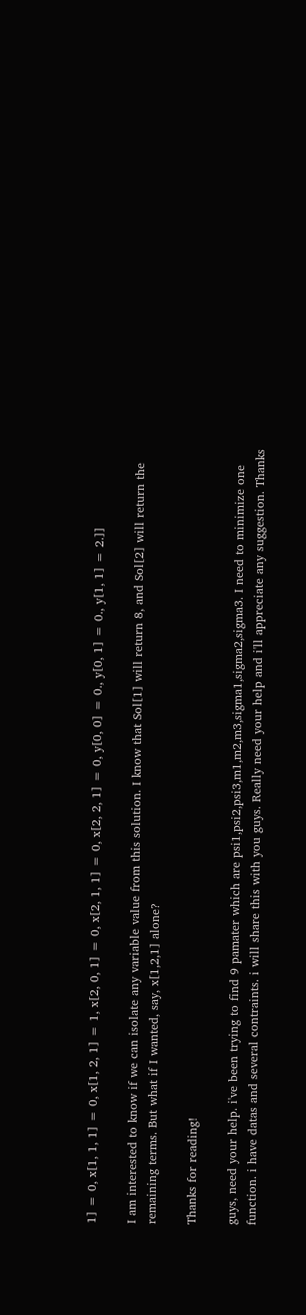1] = 0, x[1, 1, 1] = 0, x[1, 2, 1] = 1, x[2, 0, 1] = 0, x[2, 1, 1] = 0, x[2, 2, 1] = 0, y[0, 0] = 0., y[0, 1] = 0., y[1, 1] = 2.]]

I am interested to know if we can isolate any variable value from this solution. I know that Sol[1] will return 8, and Sol[2] will return the remaining terms. But what if I wanted, say, x[1,2,1] alone?

Thanks for reading!

guys, need your help. i've been trying to find 9 pamater which are psi1,psi2,psi3,m1,m2,m3,sigma1,sigma2,sigma3. I need to minimize one function. i have datas and several contraints. i will share this with you guys. Really need your help and i'll appreciate any suggestion. Thanks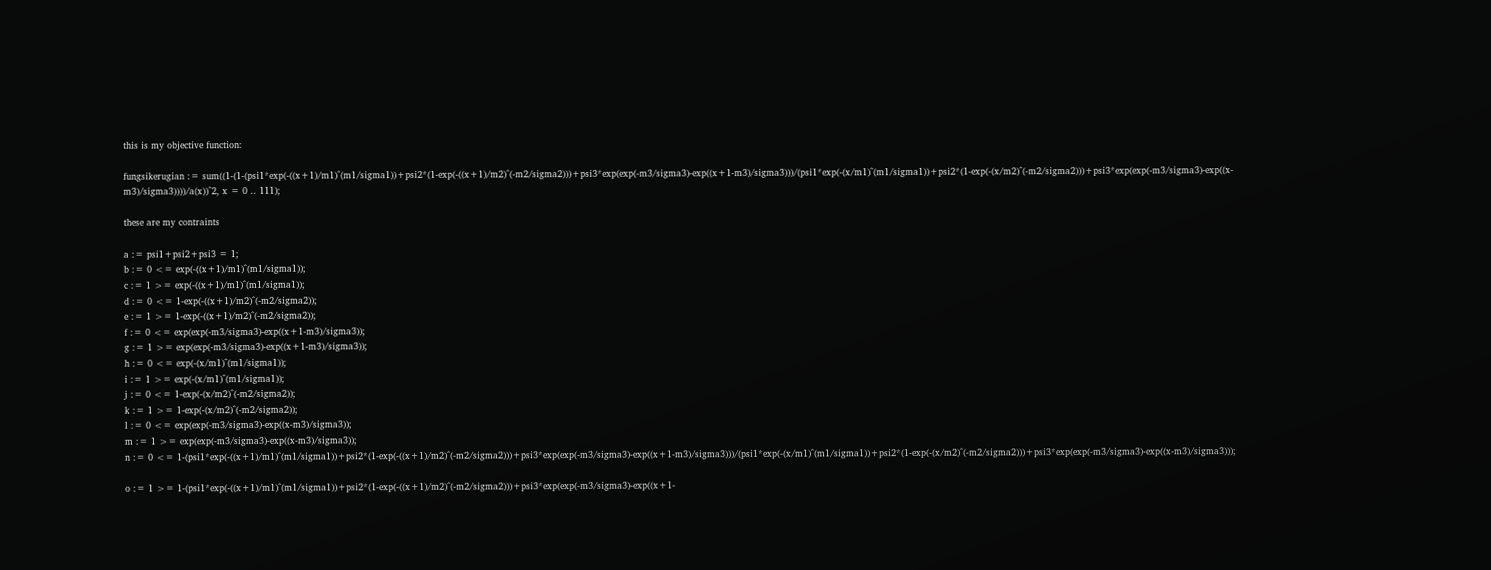this is my objective function:

fungsikerugian := sum((1-(1-(psi1*exp(-((x+1)/m1)^(m1/sigma1))+psi2*(1-exp(-((x+1)/m2)^(-m2/sigma2)))+psi3*exp(exp(-m3/sigma3)-exp((x+1-m3)/sigma3)))/(psi1*exp(-(x/m1)^(m1/sigma1))+psi2*(1-exp(-(x/m2)^(-m2/sigma2)))+psi3*exp(exp(-m3/sigma3)-exp((x-m3)/sigma3))))/a(x))^2, x = 0 .. 111);

these are my contraints

a := psi1+psi2+psi3 = 1;
b := 0 <= exp(-((x+1)/m1)^(m1/sigma1));
c := 1 >= exp(-((x+1)/m1)^(m1/sigma1));
d := 0 <= 1-exp(-((x+1)/m2)^(-m2/sigma2));
e := 1 >= 1-exp(-((x+1)/m2)^(-m2/sigma2));
f := 0 <= exp(exp(-m3/sigma3)-exp((x+1-m3)/sigma3));
g := 1 >= exp(exp(-m3/sigma3)-exp((x+1-m3)/sigma3));
h := 0 <= exp(-(x/m1)^(m1/sigma1));
i := 1 >= exp(-(x/m1)^(m1/sigma1));
j := 0 <= 1-exp(-(x/m2)^(-m2/sigma2));
k := 1 >= 1-exp(-(x/m2)^(-m2/sigma2));
l := 0 <= exp(exp(-m3/sigma3)-exp((x-m3)/sigma3));
m := 1 >= exp(exp(-m3/sigma3)-exp((x-m3)/sigma3));
n := 0 <= 1-(psi1*exp(-((x+1)/m1)^(m1/sigma1))+psi2*(1-exp(-((x+1)/m2)^(-m2/sigma2)))+psi3*exp(exp(-m3/sigma3)-exp((x+1-m3)/sigma3)))/(psi1*exp(-(x/m1)^(m1/sigma1))+psi2*(1-exp(-(x/m2)^(-m2/sigma2)))+psi3*exp(exp(-m3/sigma3)-exp((x-m3)/sigma3)));

o := 1 >= 1-(psi1*exp(-((x+1)/m1)^(m1/sigma1))+psi2*(1-exp(-((x+1)/m2)^(-m2/sigma2)))+psi3*exp(exp(-m3/sigma3)-exp((x+1-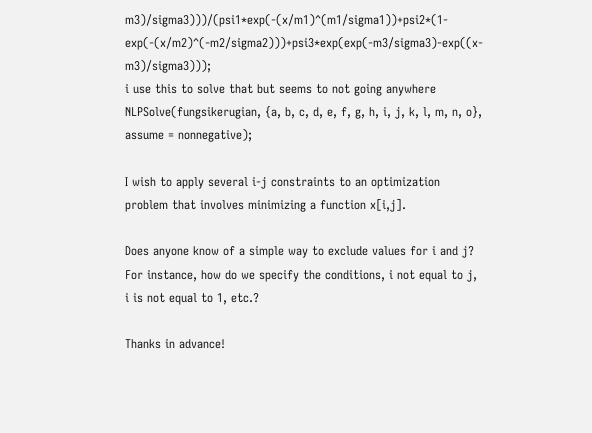m3)/sigma3)))/(psi1*exp(-(x/m1)^(m1/sigma1))+psi2*(1-exp(-(x/m2)^(-m2/sigma2)))+psi3*exp(exp(-m3/sigma3)-exp((x-m3)/sigma3)));
i use this to solve that but seems to not going anywhere
NLPSolve(fungsikerugian, {a, b, c, d, e, f, g, h, i, j, k, l, m, n, o}, assume = nonnegative);

I wish to apply several i-j constraints to an optimization problem that involves minimizing a function x[i,j].

Does anyone know of a simple way to exclude values for i and j? For instance, how do we specify the conditions, i not equal to j, i is not equal to 1, etc.?

Thanks in advance!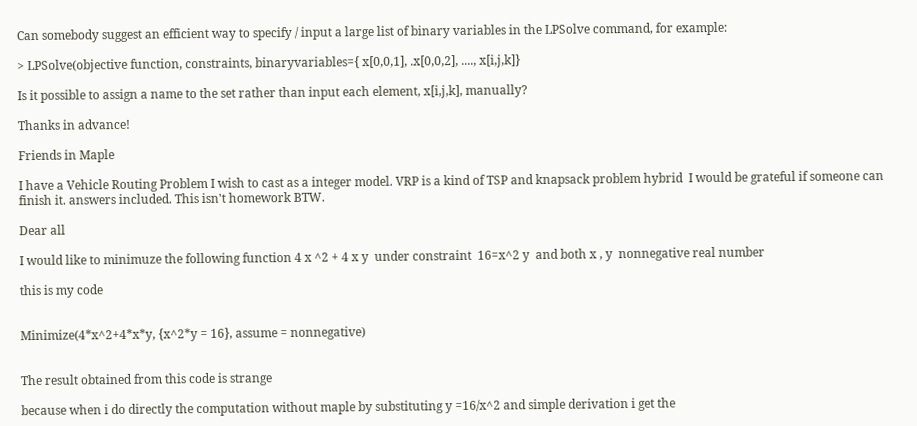Can somebody suggest an efficient way to specify / input a large list of binary variables in the LPSolve command, for example:

> LPSolve(objective function, constraints, binaryvariables={ x[0,0,1], .x[0,0,2], ...., x[i,j,k]}

Is it possible to assign a name to the set rather than input each element, x[i,j,k], manually?

Thanks in advance!

Friends in Maple

I have a Vehicle Routing Problem I wish to cast as a integer model. VRP is a kind of TSP and knapsack problem hybrid  I would be grateful if someone can finish it. answers included. This isn't homework BTW.

Dear all

I would like to minimuze the following function 4 x ^2 + 4 x y  under constraint  16=x^2 y  and both x , y  nonnegative real number

this is my code


Minimize(4*x^2+4*x*y, {x^2*y = 16}, assume = nonnegative)


The result obtained from this code is strange

because when i do directly the computation without maple by substituting y =16/x^2 and simple derivation i get the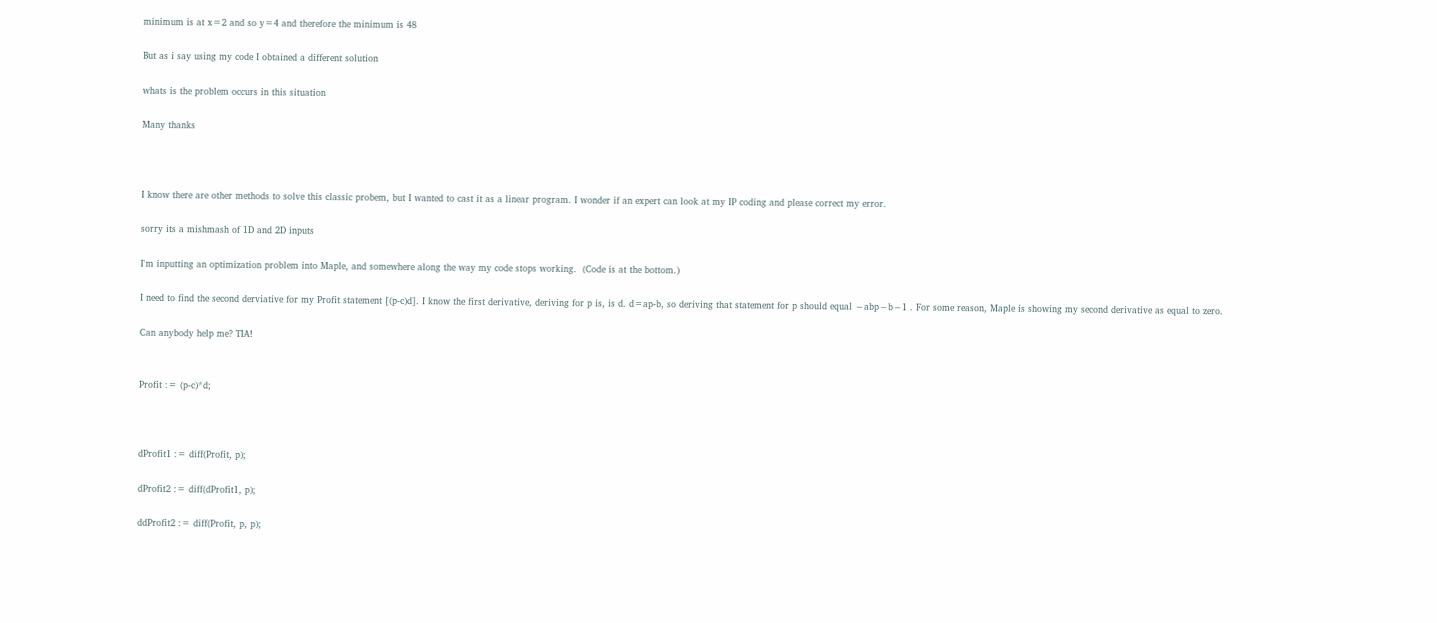minimum is at x=2 and so y=4 and therefore the minimum is 48

But as i say using my code I obtained a different solution

whats is the problem occurs in this situation

Many thanks



I know there are other methods to solve this classic probem, but I wanted to cast it as a linear program. I wonder if an expert can look at my IP coding and please correct my error.

sorry its a mishmash of 1D and 2D inputs

I'm inputting an optimization problem into Maple, and somewhere along the way my code stops working.  (Code is at the bottom.)

I need to find the second derviative for my Profit statement [(p-c)d]. I know the first derivative, deriving for p is, is d. d=ap-b, so deriving that statement for p should equal −abp−b−1 . For some reason, Maple is showing my second derivative as equal to zero.

Can anybody help me? TIA!


Profit := (p-c)*d;



dProfit1 := diff(Profit, p);

dProfit2 := diff(dProfit1, p);

ddProfit2 := diff(Profit, p, p);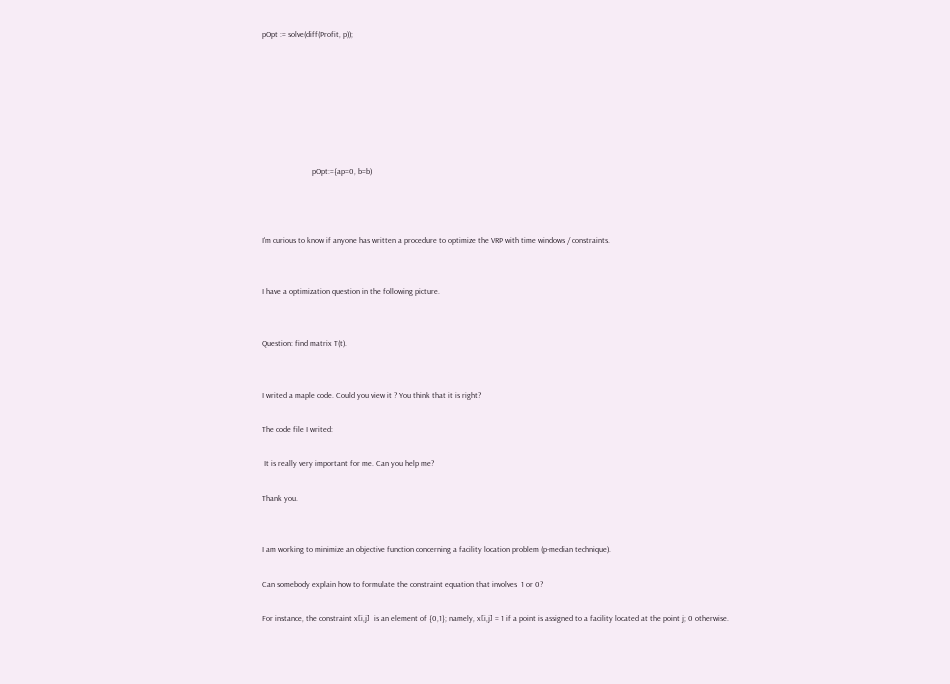pOpt := solve(diff(Profit, p));







                         pOpt:={ap=0, b=b)



I'm curious to know if anyone has written a procedure to optimize the VRP with time windows / constraints.


I have a optimization question in the following picture.


Question: find matrix T(t).


I writed a maple code. Could you view it ? You think that it is right?

The code file I writed:

 It is really very important for me. Can you help me?

Thank you.


I am working to minimize an objective function concerning a facility location problem (p-median technique).

Can somebody explain how to formulate the constraint equation that involves  1 or 0?

For instance, the constraint x[i,j]  is an element of {0,1}; namely, x[i,j] = 1 if a point is assigned to a facility located at the point j; 0 otherwise.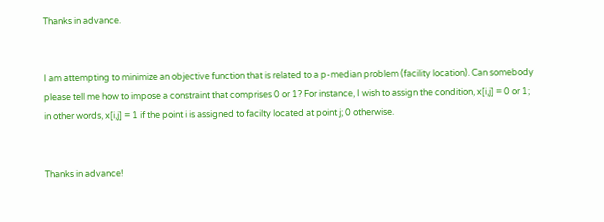Thanks in advance.


I am attempting to minimize an objective function that is related to a p-median problem (facility location). Can somebody please tell me how to impose a constraint that comprises 0 or 1? For instance, I wish to assign the condition, x[i,j] = 0 or 1; in other words, x[i,j] = 1 if the point i is assigned to facilty located at point j; 0 otherwise.


Thanks in advance!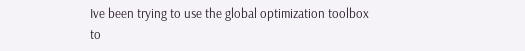Ive been trying to use the global optimization toolbox to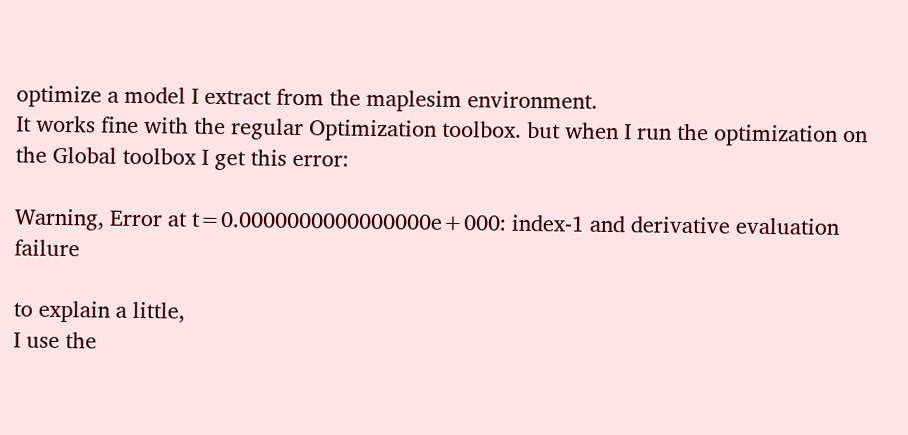optimize a model I extract from the maplesim environment.
It works fine with the regular Optimization toolbox. but when I run the optimization on the Global toolbox I get this error:

Warning, Error at t=0.0000000000000000e+000: index-1 and derivative evaluation failure

to explain a little,
I use the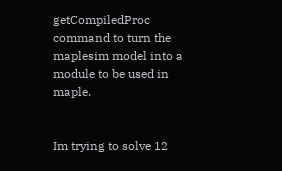getCompiledProc command to turn the maplesim model into a module to be used in maple.


Im trying to solve 12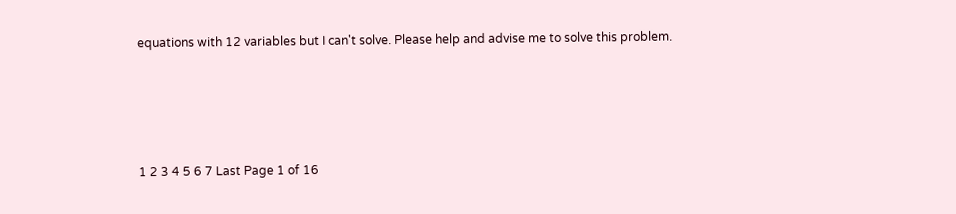equations with 12 variables but I can't solve. Please help and advise me to solve this problem.




1 2 3 4 5 6 7 Last Page 1 of 16